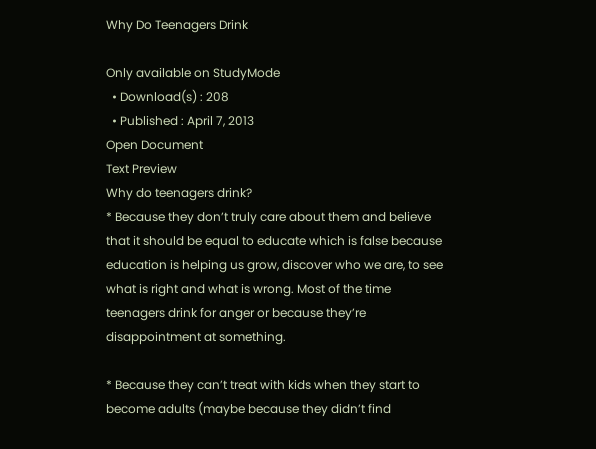Why Do Teenagers Drink

Only available on StudyMode
  • Download(s) : 208
  • Published : April 7, 2013
Open Document
Text Preview
Why do teenagers drink?
* Because they don’t truly care about them and believe that it should be equal to educate which is false because education is helping us grow, discover who we are, to see what is right and what is wrong. Most of the time teenagers drink for anger or because they’re disappointment at something.

* Because they can’t treat with kids when they start to become adults (maybe because they didn’t find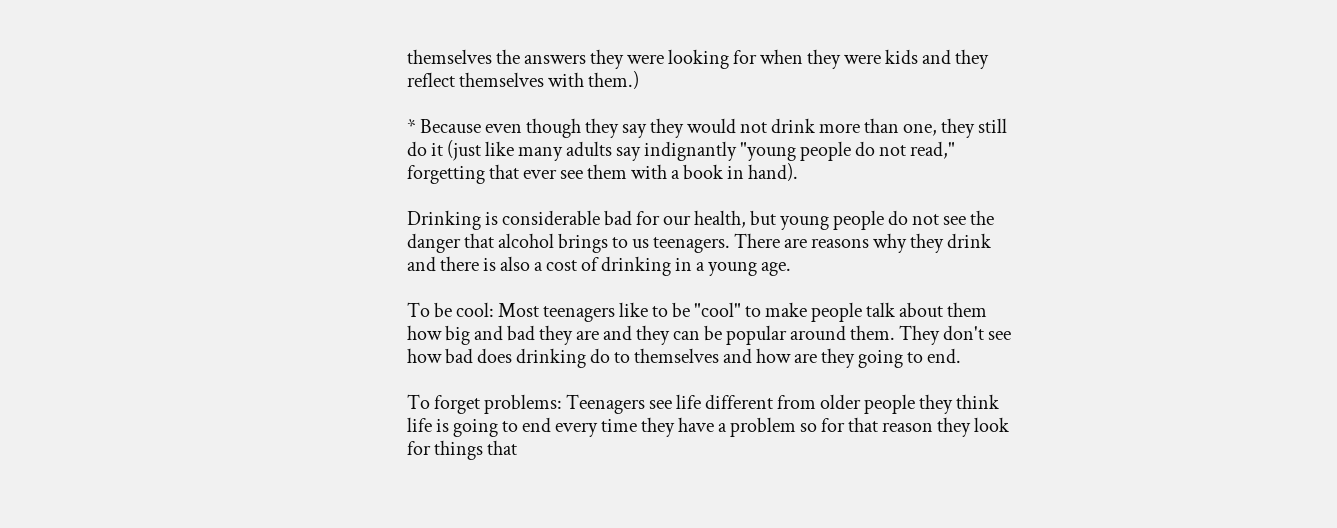themselves the answers they were looking for when they were kids and they reflect themselves with them.)

* Because even though they say they would not drink more than one, they still do it (just like many adults say indignantly "young people do not read," forgetting that ever see them with a book in hand).

Drinking is considerable bad for our health, but young people do not see the danger that alcohol brings to us teenagers. There are reasons why they drink and there is also a cost of drinking in a young age.

To be cool: Most teenagers like to be "cool" to make people talk about them how big and bad they are and they can be popular around them. They don't see how bad does drinking do to themselves and how are they going to end.

To forget problems: Teenagers see life different from older people they think life is going to end every time they have a problem so for that reason they look for things that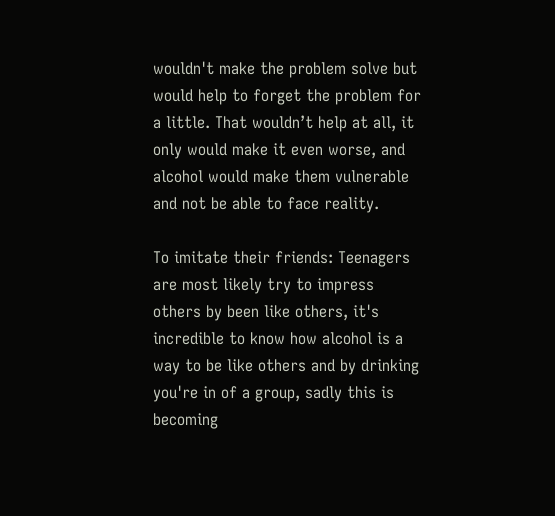wouldn't make the problem solve but would help to forget the problem for a little. That wouldn’t help at all, it only would make it even worse, and alcohol would make them vulnerable and not be able to face reality.

To imitate their friends: Teenagers are most likely try to impress others by been like others, it's incredible to know how alcohol is a way to be like others and by drinking you're in of a group, sadly this is becoming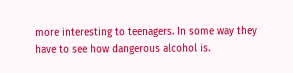more interesting to teenagers. In some way they have to see how dangerous alcohol is.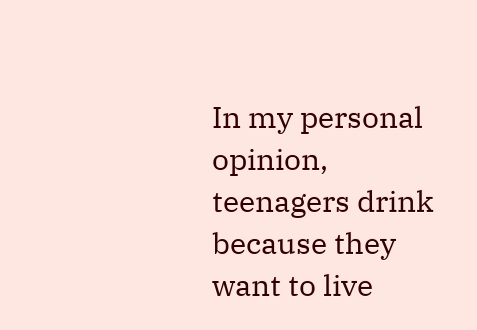In my personal opinion, teenagers drink because they want to live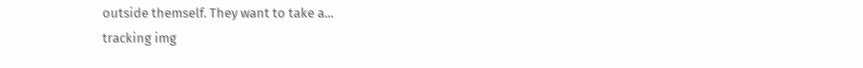outside themself. They want to take a...
tracking img